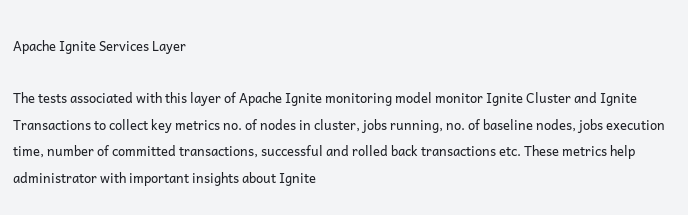Apache Ignite Services Layer

The tests associated with this layer of Apache Ignite monitoring model monitor Ignite Cluster and Ignite Transactions to collect key metrics no. of nodes in cluster, jobs running, no. of baseline nodes, jobs execution time, number of committed transactions, successful and rolled back transactions etc. These metrics help administrator with important insights about Ignite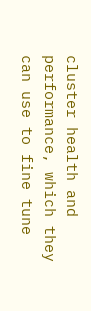cluster health and performance, which they can use to fine tune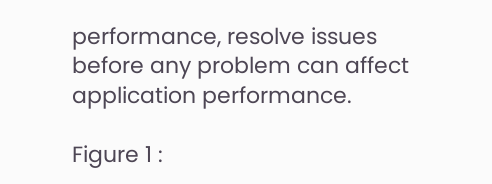performance, resolve issues before any problem can affect application performance.

Figure 1 :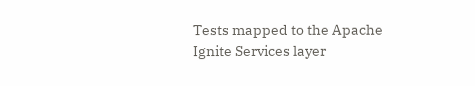Tests mapped to the Apache Ignite Services layer